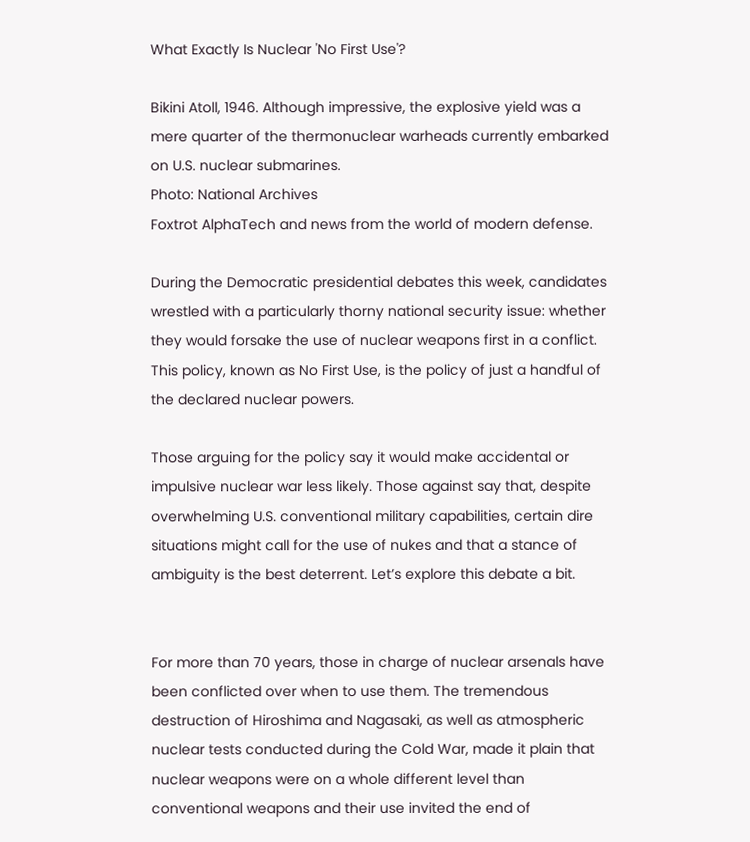What Exactly Is Nuclear 'No First Use'?

Bikini Atoll, 1946. Although impressive, the explosive yield was a mere quarter of the thermonuclear warheads currently embarked on U.S. nuclear submarines.
Photo: National Archives
Foxtrot AlphaTech and news from the world of modern defense.

During the Democratic presidential debates this week, candidates wrestled with a particularly thorny national security issue: whether they would forsake the use of nuclear weapons first in a conflict. This policy, known as No First Use, is the policy of just a handful of the declared nuclear powers.

Those arguing for the policy say it would make accidental or impulsive nuclear war less likely. Those against say that, despite overwhelming U.S. conventional military capabilities, certain dire situations might call for the use of nukes and that a stance of ambiguity is the best deterrent. Let’s explore this debate a bit.


For more than 70 years, those in charge of nuclear arsenals have been conflicted over when to use them. The tremendous destruction of Hiroshima and Nagasaki, as well as atmospheric nuclear tests conducted during the Cold War, made it plain that nuclear weapons were on a whole different level than conventional weapons and their use invited the end of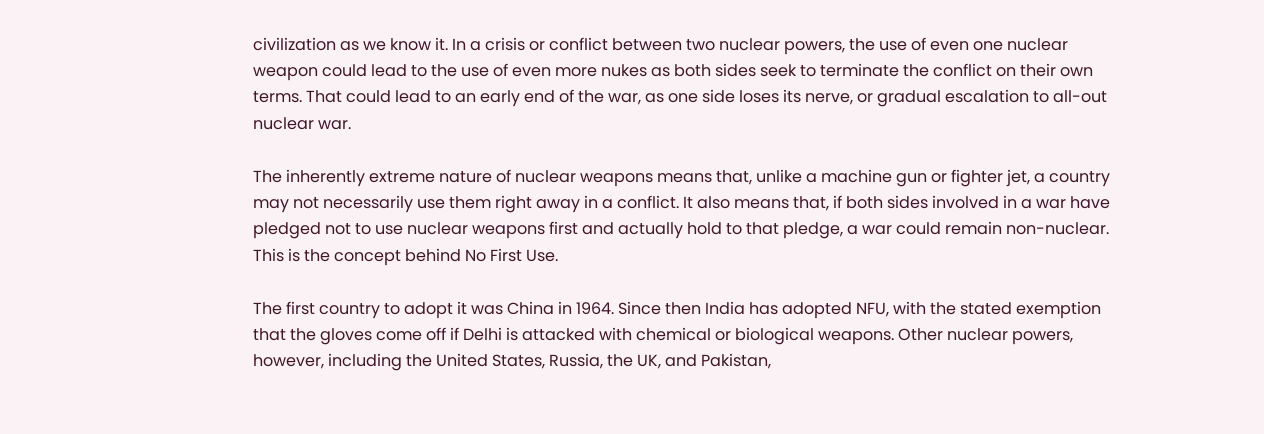civilization as we know it. In a crisis or conflict between two nuclear powers, the use of even one nuclear weapon could lead to the use of even more nukes as both sides seek to terminate the conflict on their own terms. That could lead to an early end of the war, as one side loses its nerve, or gradual escalation to all-out nuclear war.

The inherently extreme nature of nuclear weapons means that, unlike a machine gun or fighter jet, a country may not necessarily use them right away in a conflict. It also means that, if both sides involved in a war have pledged not to use nuclear weapons first and actually hold to that pledge, a war could remain non-nuclear. This is the concept behind No First Use.

The first country to adopt it was China in 1964. Since then India has adopted NFU, with the stated exemption that the gloves come off if Delhi is attacked with chemical or biological weapons. Other nuclear powers, however, including the United States, Russia, the UK, and Pakistan,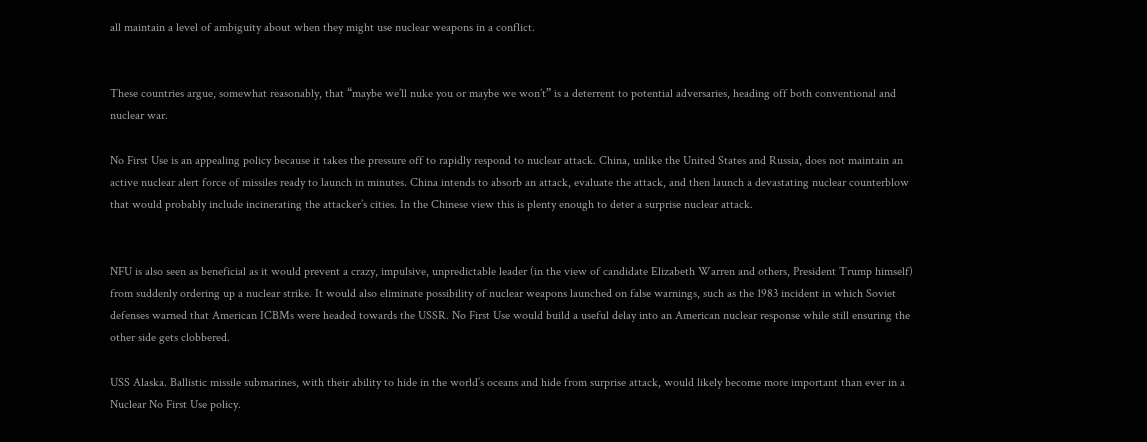all maintain a level of ambiguity about when they might use nuclear weapons in a conflict.


These countries argue, somewhat reasonably, that “maybe we’ll nuke you or maybe we won’t” is a deterrent to potential adversaries, heading off both conventional and nuclear war.

No First Use is an appealing policy because it takes the pressure off to rapidly respond to nuclear attack. China, unlike the United States and Russia, does not maintain an active nuclear alert force of missiles ready to launch in minutes. China intends to absorb an attack, evaluate the attack, and then launch a devastating nuclear counterblow that would probably include incinerating the attacker’s cities. In the Chinese view this is plenty enough to deter a surprise nuclear attack.


NFU is also seen as beneficial as it would prevent a crazy, impulsive, unpredictable leader (in the view of candidate Elizabeth Warren and others, President Trump himself) from suddenly ordering up a nuclear strike. It would also eliminate possibility of nuclear weapons launched on false warnings, such as the 1983 incident in which Soviet defenses warned that American ICBMs were headed towards the USSR. No First Use would build a useful delay into an American nuclear response while still ensuring the other side gets clobbered.

USS Alaska. Ballistic missile submarines, with their ability to hide in the world’s oceans and hide from surprise attack, would likely become more important than ever in a Nuclear No First Use policy.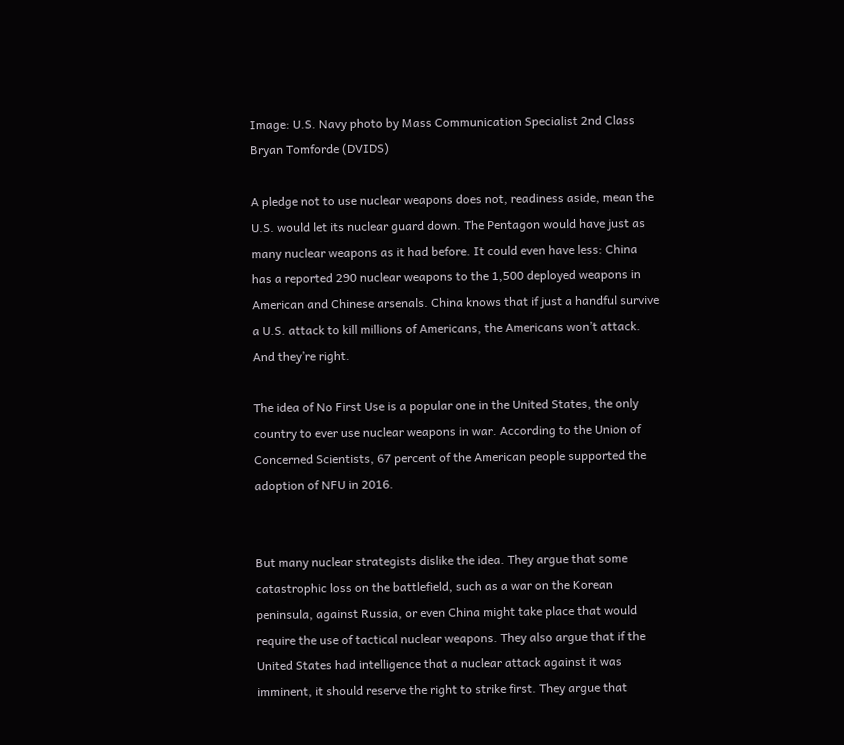Image: U.S. Navy photo by Mass Communication Specialist 2nd Class Bryan Tomforde (DVIDS)

A pledge not to use nuclear weapons does not, readiness aside, mean the U.S. would let its nuclear guard down. The Pentagon would have just as many nuclear weapons as it had before. It could even have less: China has a reported 290 nuclear weapons to the 1,500 deployed weapons in American and Chinese arsenals. China knows that if just a handful survive a U.S. attack to kill millions of Americans, the Americans won’t attack. And they’re right.

The idea of No First Use is a popular one in the United States, the only country to ever use nuclear weapons in war. According to the Union of Concerned Scientists, 67 percent of the American people supported the adoption of NFU in 2016.


But many nuclear strategists dislike the idea. They argue that some catastrophic loss on the battlefield, such as a war on the Korean peninsula, against Russia, or even China might take place that would require the use of tactical nuclear weapons. They also argue that if the United States had intelligence that a nuclear attack against it was imminent, it should reserve the right to strike first. They argue that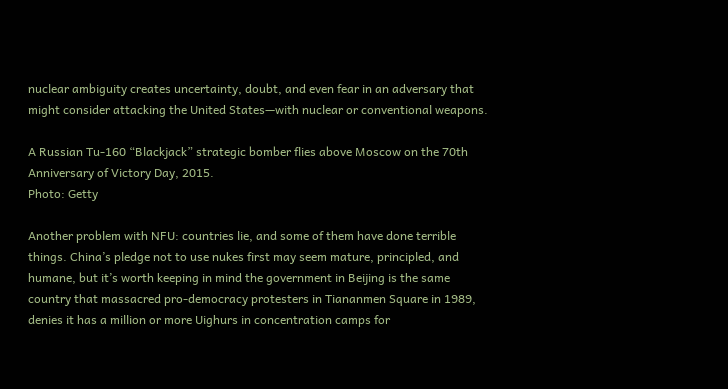nuclear ambiguity creates uncertainty, doubt, and even fear in an adversary that might consider attacking the United States—with nuclear or conventional weapons.

A Russian Tu-160 “Blackjack” strategic bomber flies above Moscow on the 70th Anniversary of Victory Day, 2015.
Photo: Getty

Another problem with NFU: countries lie, and some of them have done terrible things. China’s pledge not to use nukes first may seem mature, principled, and humane, but it’s worth keeping in mind the government in Beijing is the same country that massacred pro-democracy protesters in Tiananmen Square in 1989, denies it has a million or more Uighurs in concentration camps for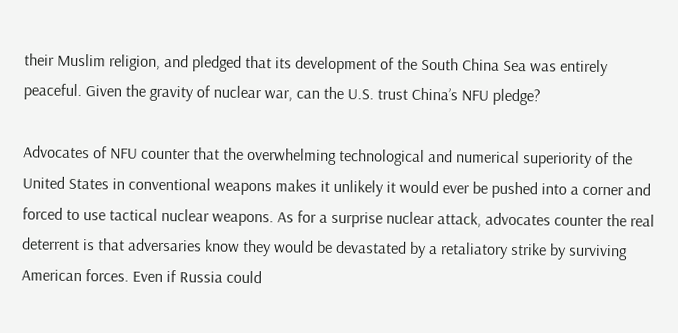their Muslim religion, and pledged that its development of the South China Sea was entirely peaceful. Given the gravity of nuclear war, can the U.S. trust China’s NFU pledge?

Advocates of NFU counter that the overwhelming technological and numerical superiority of the United States in conventional weapons makes it unlikely it would ever be pushed into a corner and forced to use tactical nuclear weapons. As for a surprise nuclear attack, advocates counter the real deterrent is that adversaries know they would be devastated by a retaliatory strike by surviving American forces. Even if Russia could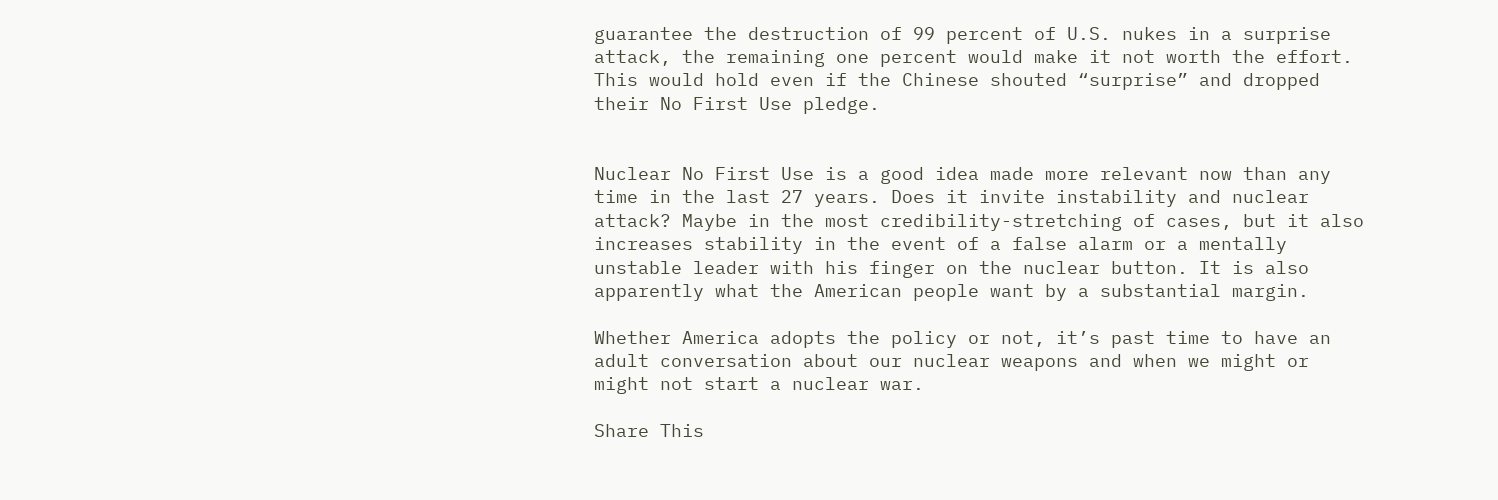guarantee the destruction of 99 percent of U.S. nukes in a surprise attack, the remaining one percent would make it not worth the effort. This would hold even if the Chinese shouted “surprise” and dropped their No First Use pledge.


Nuclear No First Use is a good idea made more relevant now than any time in the last 27 years. Does it invite instability and nuclear attack? Maybe in the most credibility-stretching of cases, but it also increases stability in the event of a false alarm or a mentally unstable leader with his finger on the nuclear button. It is also apparently what the American people want by a substantial margin.

Whether America adopts the policy or not, it’s past time to have an adult conversation about our nuclear weapons and when we might or might not start a nuclear war.

Share This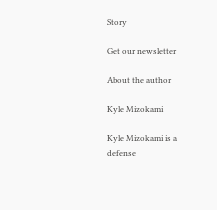Story

Get our newsletter

About the author

Kyle Mizokami

Kyle Mizokami is a defense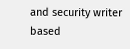and security writer based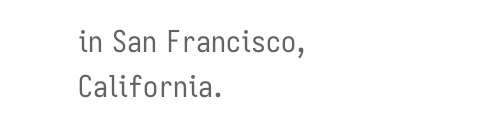in San Francisco, California.